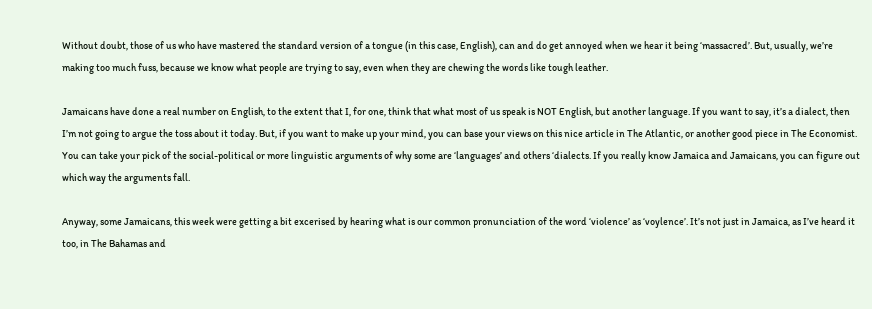Without doubt, those of us who have mastered the standard version of a tongue (in this case, English), can and do get annoyed when we hear it being ‘massacred’. But, usually, we’re making too much fuss, because we know what people are trying to say, even when they are chewing the words like tough leather.

Jamaicans have done a real number on English, to the extent that I, for one, think that what most of us speak is NOT English, but another language. If you want to say, it’s a dialect, then I’m not going to argue the toss about it today. But, if you want to make up your mind, you can base your views on this nice article in The Atlantic, or another good piece in The Economist. You can take your pick of the social-political or more linguistic arguments of why some are ‘languages’ and others ‘dialects. If you really know Jamaica and Jamaicans, you can figure out which way the arguments fall.

Anyway, some Jamaicans, this week were getting a bit excerised by hearing what is our common pronunciation of the word ‘violence’ as ‘voylence’. It’s not just in Jamaica, as I’ve heard it too, in The Bahamas and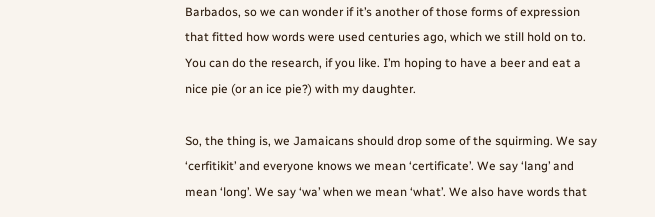Barbados, so we can wonder if it’s another of those forms of expression that fitted how words were used centuries ago, which we still hold on to. You can do the research, if you like. I’m hoping to have a beer and eat a nice pie (or an ice pie?) with my daughter.

So, the thing is, we Jamaicans should drop some of the squirming. We say ‘cerfitikit’ and everyone knows we mean ‘certificate’. We say ‘lang’ and mean ‘long’. We say ‘wa’ when we mean ‘what’. We also have words that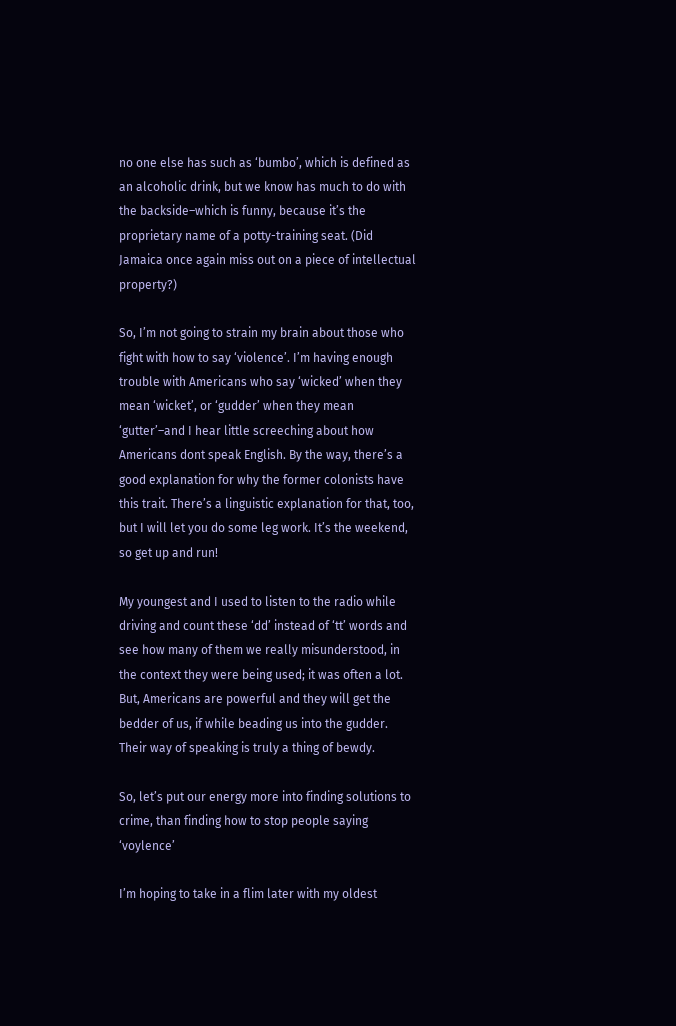no one else has such as ‘bumbo’, which is defined as an alcoholic drink, but we know has much to do with the backside–which is funny, because it’s the proprietary name of a potty-training seat. (Did Jamaica once again miss out on a piece of intellectual property?)

So, I’m not going to strain my brain about those who fight with how to say ‘violence’. I’m having enough trouble with Americans who say ‘wicked’ when they mean ‘wicket’, or ‘gudder’ when they mean ‘gutter’–and I hear little screeching about how Americans dont speak English. By the way, there’s a good explanation for why the former colonists have this trait. There’s a linguistic explanation for that, too, but I will let you do some leg work. It’s the weekend, so get up and run!

My youngest and I used to listen to the radio while driving and count these ‘dd’ instead of ‘tt’ words and see how many of them we really misunderstood, in the context they were being used; it was often a lot. But, Americans are powerful and they will get the bedder of us, if while beading us into the gudder. Their way of speaking is truly a thing of bewdy.

So, let’s put our energy more into finding solutions to crime, than finding how to stop people saying ‘voylence’

I’m hoping to take in a flim later with my oldest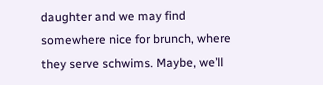daughter and we may find somewhere nice for brunch, where they serve schwims. Maybe, we’ll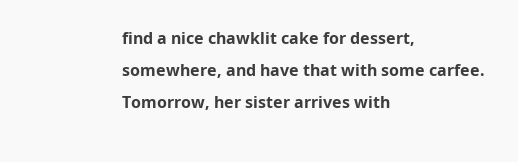find a nice chawklit cake for dessert, somewhere, and have that with some carfee. Tomorrow, her sister arrives with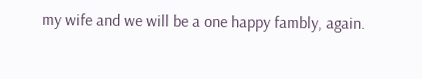my wife and we will be a one happy fambly, again.